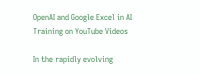OpenAI and Google Excel in AI Training on YouTube Videos

In the rapidly evolving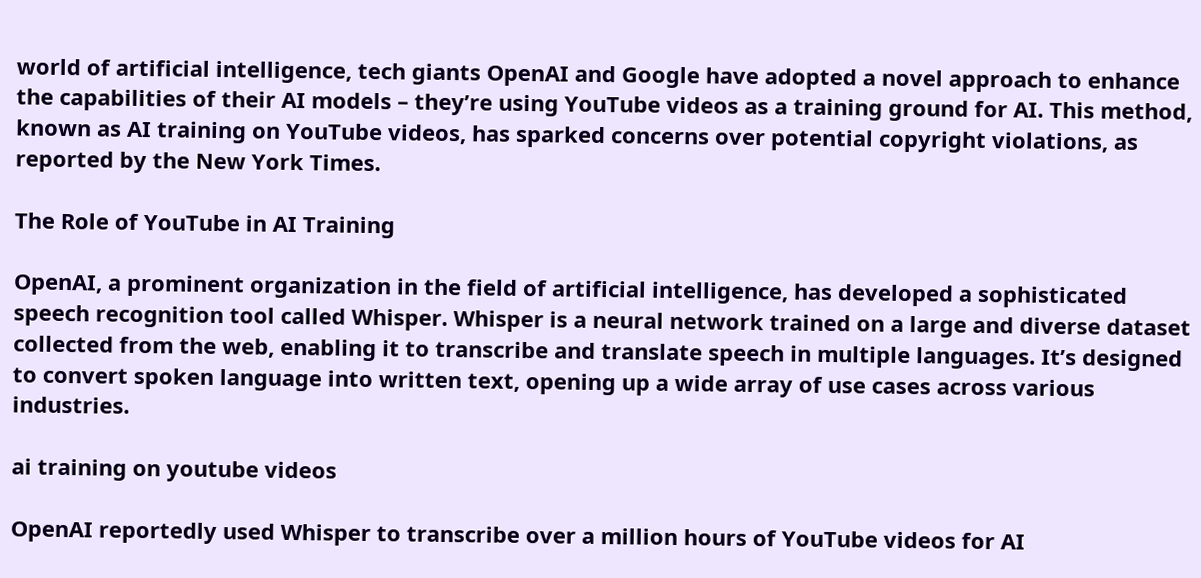world of artificial intelligence, tech giants OpenAI and Google have adopted a novel approach to enhance the capabilities of their AI models – they’re using YouTube videos as a training ground for AI. This method, known as AI training on YouTube videos, has sparked concerns over potential copyright violations, as reported by the New York Times.

The Role of YouTube in AI Training

OpenAI, a prominent organization in the field of artificial intelligence, has developed a sophisticated speech recognition tool called Whisper. Whisper is a neural network trained on a large and diverse dataset collected from the web, enabling it to transcribe and translate speech in multiple languages. It’s designed to convert spoken language into written text, opening up a wide array of use cases across various industries.

ai training on youtube videos

OpenAI reportedly used Whisper to transcribe over a million hours of YouTube videos for AI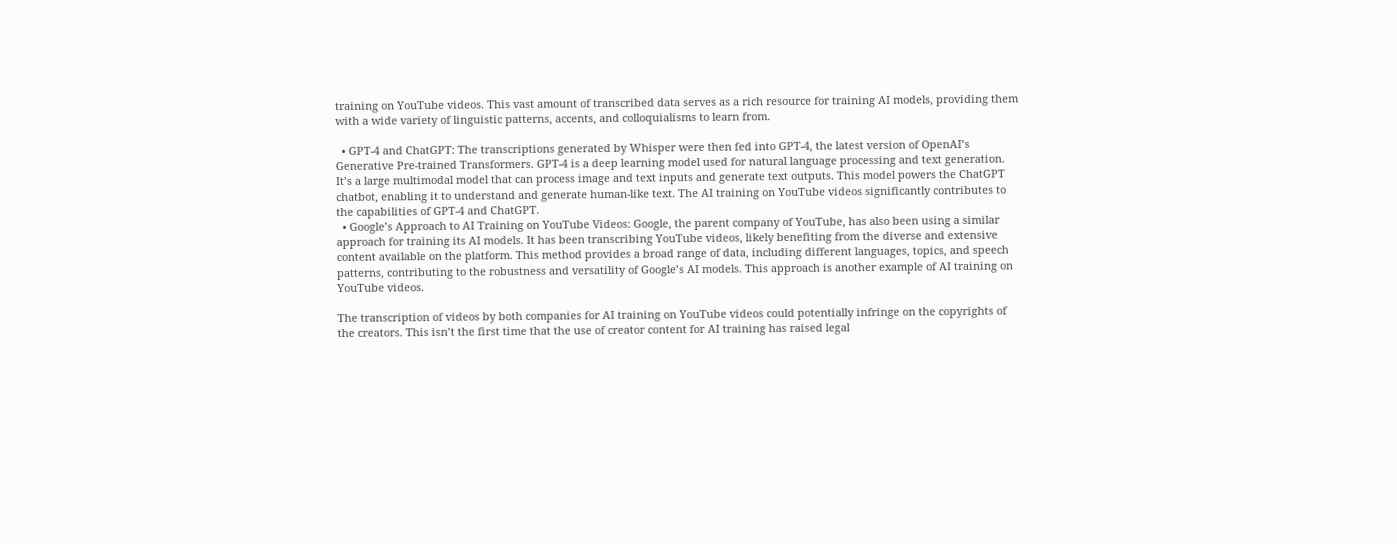training on YouTube videos. This vast amount of transcribed data serves as a rich resource for training AI models, providing them with a wide variety of linguistic patterns, accents, and colloquialisms to learn from.

  • GPT-4 and ChatGPT: The transcriptions generated by Whisper were then fed into GPT-4, the latest version of OpenAI’s Generative Pre-trained Transformers. GPT-4 is a deep learning model used for natural language processing and text generation. It’s a large multimodal model that can process image and text inputs and generate text outputs. This model powers the ChatGPT chatbot, enabling it to understand and generate human-like text. The AI training on YouTube videos significantly contributes to the capabilities of GPT-4 and ChatGPT.
  • Google’s Approach to AI Training on YouTube Videos: Google, the parent company of YouTube, has also been using a similar approach for training its AI models. It has been transcribing YouTube videos, likely benefiting from the diverse and extensive content available on the platform. This method provides a broad range of data, including different languages, topics, and speech patterns, contributing to the robustness and versatility of Google’s AI models. This approach is another example of AI training on YouTube videos.

The transcription of videos by both companies for AI training on YouTube videos could potentially infringe on the copyrights of the creators. This isn’t the first time that the use of creator content for AI training has raised legal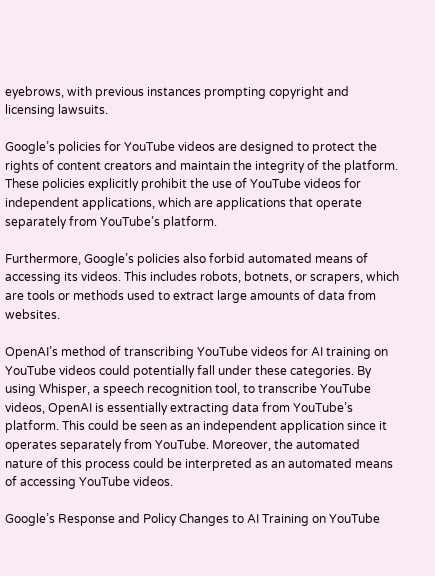eyebrows, with previous instances prompting copyright and licensing lawsuits.

Google’s policies for YouTube videos are designed to protect the rights of content creators and maintain the integrity of the platform. These policies explicitly prohibit the use of YouTube videos for independent applications, which are applications that operate separately from YouTube’s platform.

Furthermore, Google’s policies also forbid automated means of accessing its videos. This includes robots, botnets, or scrapers, which are tools or methods used to extract large amounts of data from websites.

OpenAI’s method of transcribing YouTube videos for AI training on YouTube videos could potentially fall under these categories. By using Whisper, a speech recognition tool, to transcribe YouTube videos, OpenAI is essentially extracting data from YouTube’s platform. This could be seen as an independent application since it operates separately from YouTube. Moreover, the automated nature of this process could be interpreted as an automated means of accessing YouTube videos.

Google’s Response and Policy Changes to AI Training on YouTube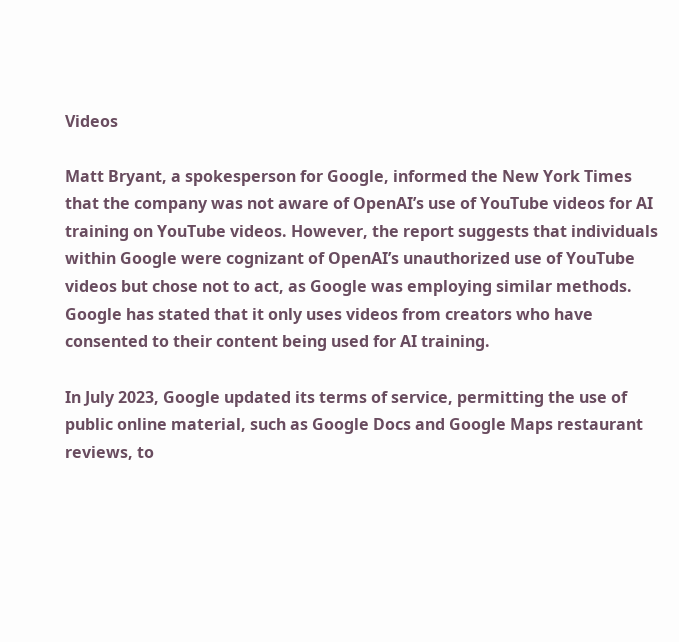Videos

Matt Bryant, a spokesperson for Google, informed the New York Times that the company was not aware of OpenAI’s use of YouTube videos for AI training on YouTube videos. However, the report suggests that individuals within Google were cognizant of OpenAI’s unauthorized use of YouTube videos but chose not to act, as Google was employing similar methods. Google has stated that it only uses videos from creators who have consented to their content being used for AI training.

In July 2023, Google updated its terms of service, permitting the use of public online material, such as Google Docs and Google Maps restaurant reviews, to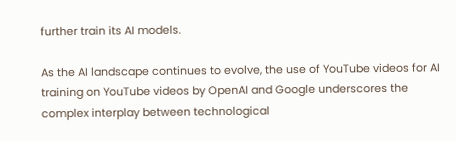further train its AI models.

As the AI landscape continues to evolve, the use of YouTube videos for AI training on YouTube videos by OpenAI and Google underscores the complex interplay between technological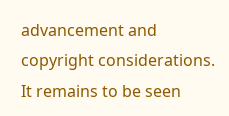advancement and copyright considerations. It remains to be seen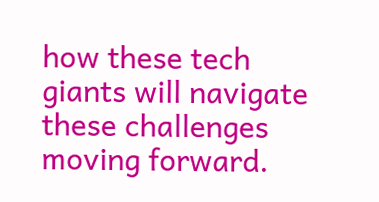how these tech giants will navigate these challenges moving forward.